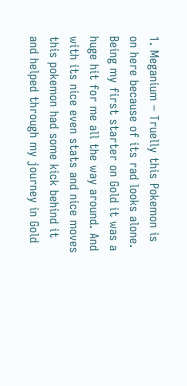1. Meganium – Truelly this Pokemon is on here because of its rad looks alone. Being my first starter on Gold it was a huge hit for me all the way around. And with its nice even stats and nice moves this pokemon had some kick behind it and helped through my journey in Gold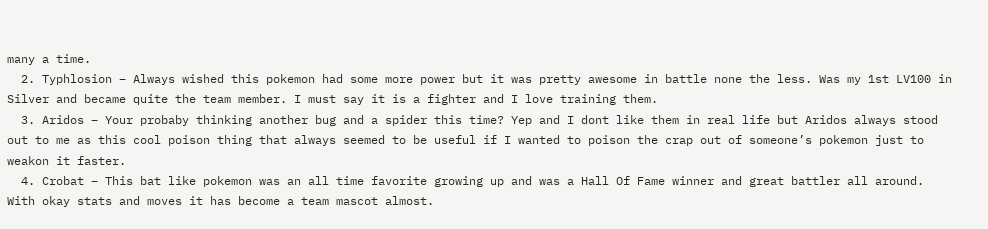many a time.
  2. Typhlosion – Always wished this pokemon had some more power but it was pretty awesome in battle none the less. Was my 1st LV100 in Silver and became quite the team member. I must say it is a fighter and I love training them.
  3. Aridos – Your probaby thinking another bug and a spider this time? Yep and I dont like them in real life but Aridos always stood out to me as this cool poison thing that always seemed to be useful if I wanted to poison the crap out of someone’s pokemon just to weakon it faster.
  4. Crobat – This bat like pokemon was an all time favorite growing up and was a Hall Of Fame winner and great battler all around. With okay stats and moves it has become a team mascot almost.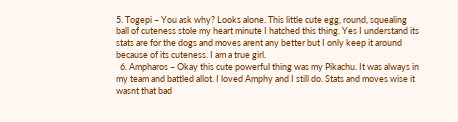5. Togepi – You ask why? Looks alone. This little cute egg, round, squealing ball of cuteness stole my heart minute I hatched this thing. Yes I understand its stats are for the dogs and moves arent any better but I only keep it around because of its cuteness. I am a true girl.
  6. Ampharos – Okay this cute powerful thing was my Pikachu. It was always in my team and battled allot. I loved Amphy and I still do. Stats and moves wise it wasnt that bad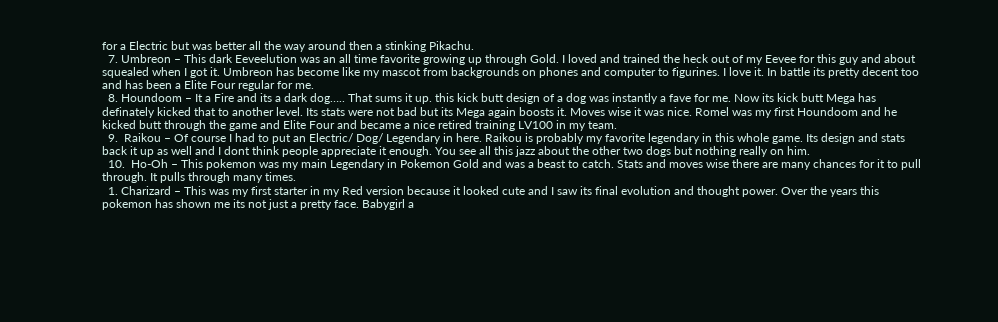for a Electric but was better all the way around then a stinking Pikachu.
  7. Umbreon – This dark Eeveelution was an all time favorite growing up through Gold. I loved and trained the heck out of my Eevee for this guy and about squealed when I got it. Umbreon has become like my mascot from backgrounds on phones and computer to figurines. I love it. In battle its pretty decent too and has been a Elite Four regular for me.
  8. Houndoom – It a Fire and its a dark dog….. That sums it up. this kick butt design of a dog was instantly a fave for me. Now its kick butt Mega has definately kicked that to another level. Its stats were not bad but its Mega again boosts it. Moves wise it was nice. Romel was my first Houndoom and he kicked butt through the game and Elite Four and became a nice retired training LV100 in my team.
  9.  Raikou – Of course I had to put an Electric/ Dog/ Legendary in here. Raikou is probably my favorite legendary in this whole game. Its design and stats back it up as well and I dont think people appreciate it enough. You see all this jazz about the other two dogs but nothing really on him.
  10.  Ho-Oh – This pokemon was my main Legendary in Pokemon Gold and was a beast to catch. Stats and moves wise there are many chances for it to pull through. It pulls through many times.
  1. Charizard – This was my first starter in my Red version because it looked cute and I saw its final evolution and thought power. Over the years this pokemon has shown me its not just a pretty face. Babygirl a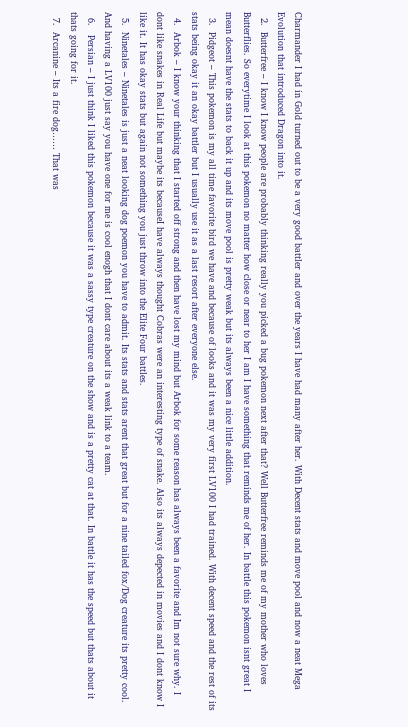Charmander I had in Gold turned out to be a very good battler and over the years I have had many after her. With Decent stats and move pool and now a neat Mega Evolution that introduced Dragon into it.
  2.  Butterfree – I know I know people are probably thinking really you picked a bug pokemon next after that? Well Butterfree reminds me of my mother who loves Butterflies. So everytime I look at this pokemon no matter how close or near to her I am I have something that reminds me of her. In battle this pokemon isnt great I mean doesnt have the stats to back it up and its move pool is pretty weak but its always been a nice little addition.
  3.  Pidgeot – This pokemon is my all time favorite bird we have and because of looks and it was my very first LV100 I had trained. With decent speed and the rest of its stats being okay it an okay battler but I usually use it as a last resort after everyone else.
  4.  Arbok – I know your thinking that I started off strong and then have lost my mind but Arbok for some reason has always been a favorite and Im not sure why. I dont like snakes in Real Life but maybe its becauseI have always thought Cobras were an interesting type of snake. Also its always depected in movies and I dont know I like it. It has okay stats but again not something you just throw into the Elite Four battles.
  5.  Ninetales – Ninetales is just a neat looking dog poemon you have to admit. Its stats and stats arent that great but for a nine tailed fox/Dog creature its pretty cool. And having a LV100 just say you have one for me is cool enogh that I dont care about its a weak link to a team.
  6.   Persian – I just think I liked this pokemon because it was a sassy type creature on the show and is a pretty cat at that. In battle it has the speed but thats about it thats going for it.
  7.  Arcanine – Its a fire dog…… That was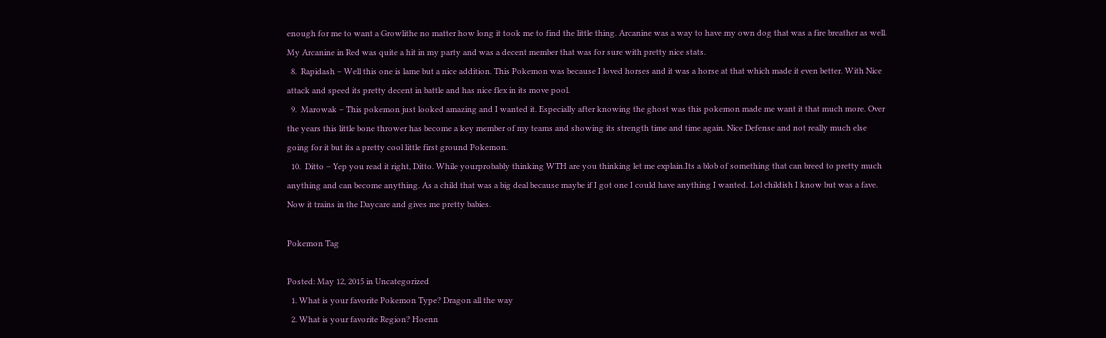enough for me to want a Growlithe no matter how long it took me to find the little thing. Arcanine was a way to have my own dog that was a fire breather as well. My Arcanine in Red was quite a hit in my party and was a decent member that was for sure with pretty nice stats.
  8.  Rapidash – Well this one is lame but a nice addition. This Pokemon was because I loved horses and it was a horse at that which made it even better. With Nice attack and speed its pretty decent in battle and has nice flex in its move pool.
  9.  Marowak – This pokemon just looked amazing and I wanted it. Especially after knowing the ghost was this pokemon made me want it that much more. Over the years this little bone thrower has become a key member of my teams and showing its strength time and time again. Nice Defense and not really much else going for it but its a pretty cool little first ground Pokemon.
  10.  Ditto – Yep you read it right, Ditto. While yourprobably thinking WTH are you thinking let me explain.Its a blob of something that can breed to pretty much anything and can become anything. As a child that was a big deal because maybe if I got one I could have anything I wanted. Lol childish I know but was a fave. Now it trains in the Daycare and gives me pretty babies.

Pokemon Tag

Posted: May 12, 2015 in Uncategorized
  1. What is your favorite Pokemon Type? Dragon all the way
  2. What is your favorite Region? Hoenn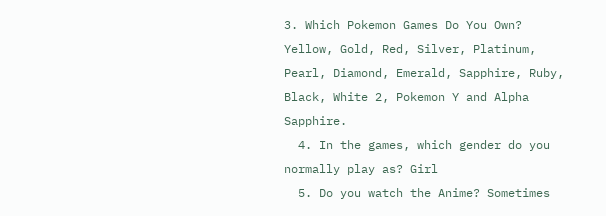3. Which Pokemon Games Do You Own? Yellow, Gold, Red, Silver, Platinum, Pearl, Diamond, Emerald, Sapphire, Ruby, Black, White 2, Pokemon Y and Alpha Sapphire.
  4. In the games, which gender do you normally play as? Girl
  5. Do you watch the Anime? Sometimes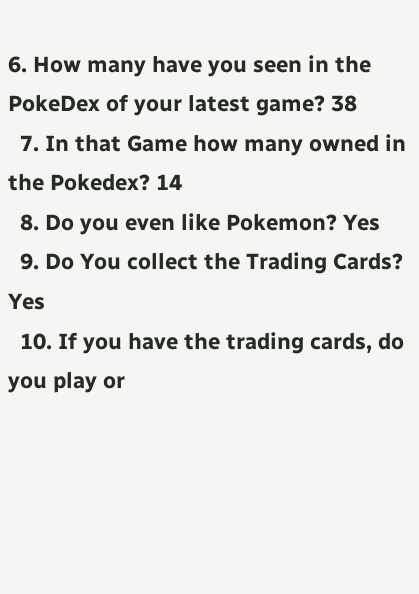6. How many have you seen in the PokeDex of your latest game? 38
  7. In that Game how many owned in the Pokedex? 14
  8. Do you even like Pokemon? Yes
  9. Do You collect the Trading Cards? Yes
  10. If you have the trading cards, do you play or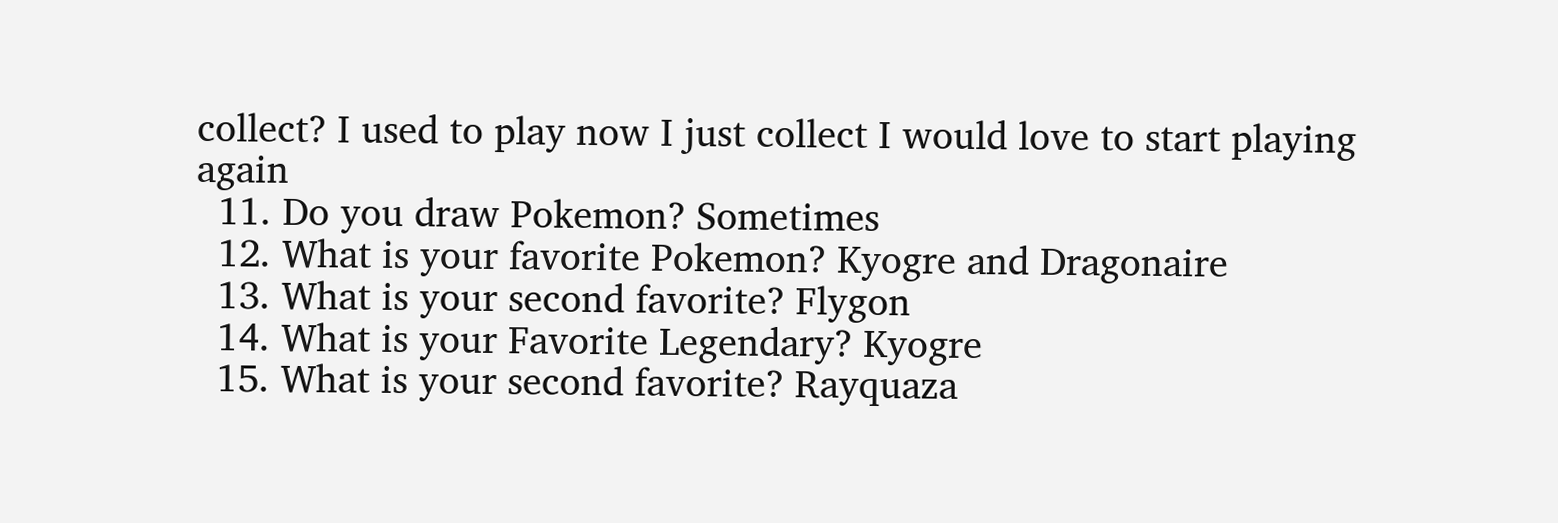collect? I used to play now I just collect I would love to start playing again
  11. Do you draw Pokemon? Sometimes
  12. What is your favorite Pokemon? Kyogre and Dragonaire
  13. What is your second favorite? Flygon
  14. What is your Favorite Legendary? Kyogre
  15. What is your second favorite? Rayquaza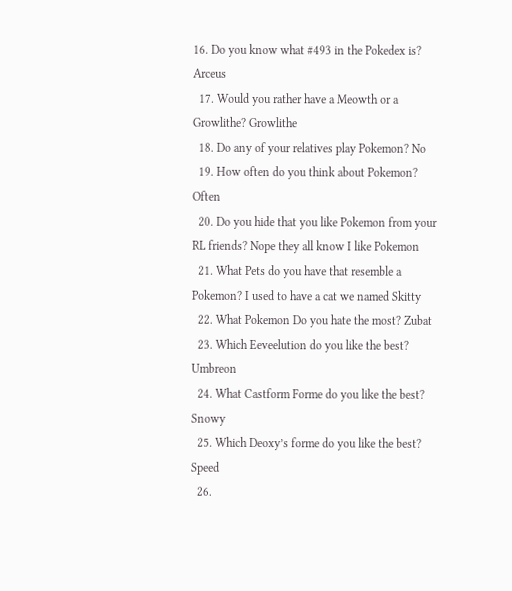16. Do you know what #493 in the Pokedex is? Arceus
  17. Would you rather have a Meowth or a Growlithe? Growlithe
  18. Do any of your relatives play Pokemon? No
  19. How often do you think about Pokemon? Often
  20. Do you hide that you like Pokemon from your RL friends? Nope they all know I like Pokemon
  21. What Pets do you have that resemble a Pokemon? I used to have a cat we named Skitty
  22. What Pokemon Do you hate the most? Zubat
  23. Which Eeveelution do you like the best? Umbreon
  24. What Castform Forme do you like the best? Snowy
  25. Which Deoxy’s forme do you like the best? Speed
  26.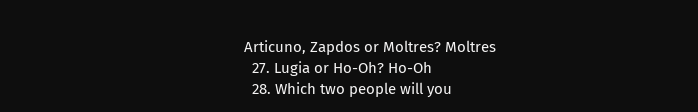Articuno, Zapdos or Moltres? Moltres
  27. Lugia or Ho-Oh? Ho-Oh
  28. Which two people will you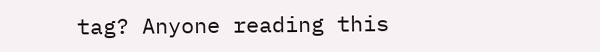tag? Anyone reading this